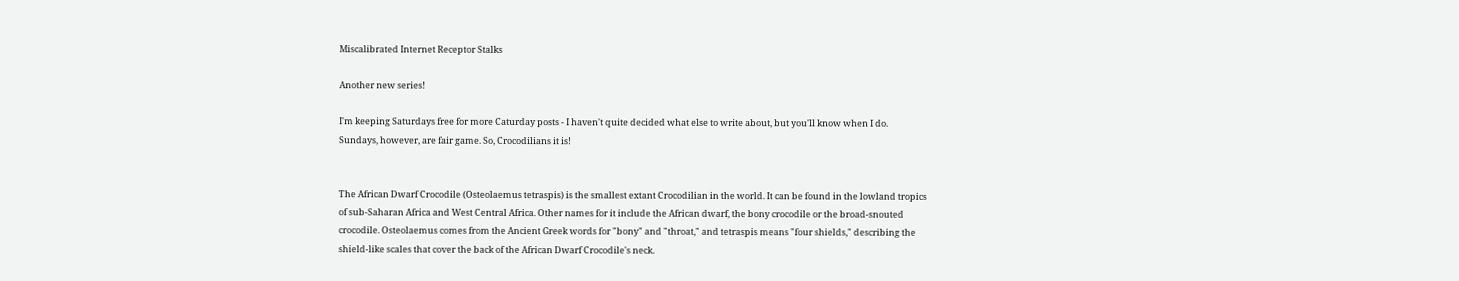Miscalibrated Internet Receptor Stalks

Another new series!

I'm keeping Saturdays free for more Caturday posts - I haven't quite decided what else to write about, but you'll know when I do. Sundays, however, are fair game. So, Crocodilians it is!


The African Dwarf Crocodile (Osteolaemus tetraspis) is the smallest extant Crocodilian in the world. It can be found in the lowland tropics of sub-Saharan Africa and West Central Africa. Other names for it include the African dwarf, the bony crocodile or the broad-snouted crocodile. Osteolaemus comes from the Ancient Greek words for "bony" and "throat," and tetraspis means "four shields," describing the shield-like scales that cover the back of the African Dwarf Crocodile's neck.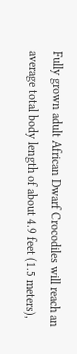Fully grown adult African Dwarf Crocodiles will reach an average total body length of about 4.9 feet (1.5 meters),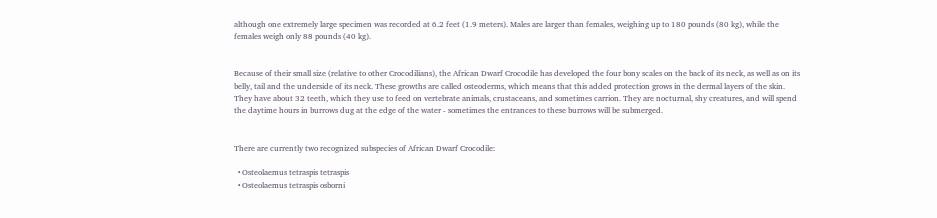although one extremely large specimen was recorded at 6.2 feet (1.9 meters). Males are larger than females, weighing up to 180 pounds (80 kg), while the females weigh only 88 pounds (40 kg).


Because of their small size (relative to other Crocodilians), the African Dwarf Crocodile has developed the four bony scales on the back of its neck, as well as on its belly, tail and the underside of its neck. These growths are called osteoderms, which means that this added protection grows in the dermal layers of the skin. They have about 32 teeth, which they use to feed on vertebrate animals, crustaceans, and sometimes carrion. They are nocturnal, shy creatures, and will spend the daytime hours in burrows dug at the edge of the water - sometimes the entrances to these burrows will be submerged.


There are currently two recognized subspecies of African Dwarf Crocodile:

  • Osteolaemus tetraspis tetraspis
  • Osteolaemus tetraspis osborni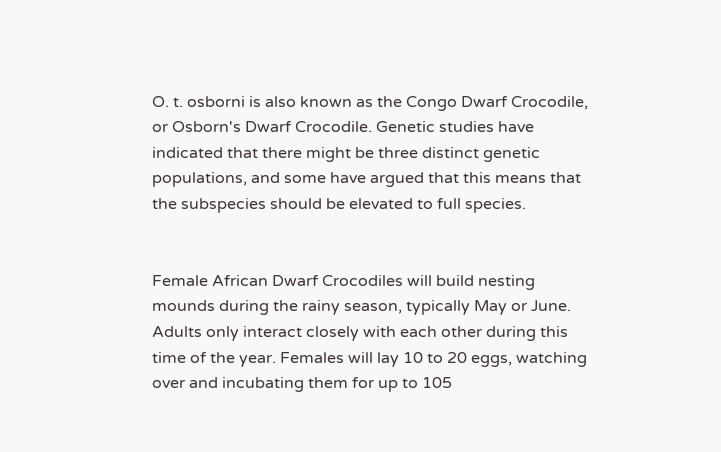O. t. osborni is also known as the Congo Dwarf Crocodile, or Osborn's Dwarf Crocodile. Genetic studies have indicated that there might be three distinct genetic populations, and some have argued that this means that the subspecies should be elevated to full species.


Female African Dwarf Crocodiles will build nesting mounds during the rainy season, typically May or June. Adults only interact closely with each other during this time of the year. Females will lay 10 to 20 eggs, watching over and incubating them for up to 105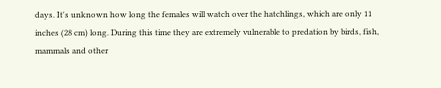days. It's unknown how long the females will watch over the hatchlings, which are only 11 inches (28 cm) long. During this time they are extremely vulnerable to predation by birds, fish, mammals and other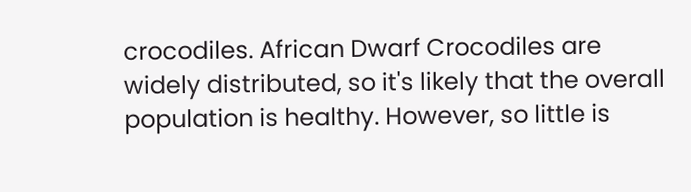crocodiles. African Dwarf Crocodiles are widely distributed, so it's likely that the overall population is healthy. However, so little is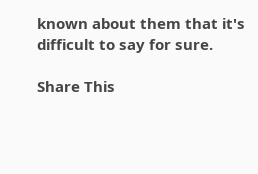known about them that it's difficult to say for sure.

Share This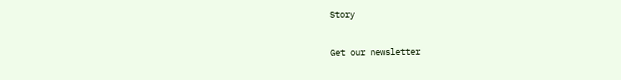Story

Get our newsletter